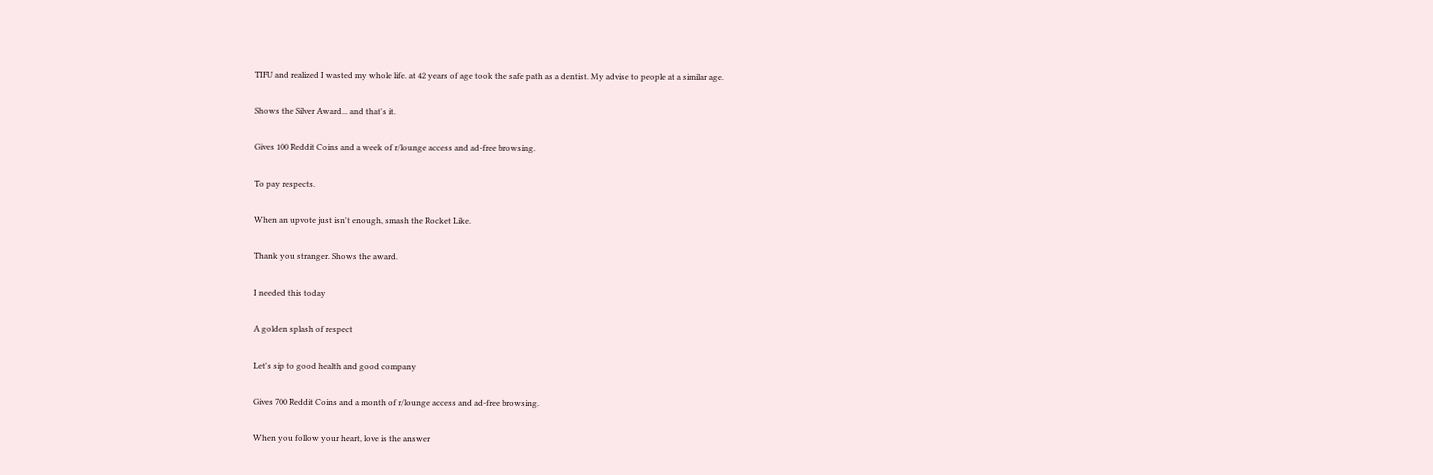TIFU and realized I wasted my whole life. at 42 years of age took the safe path as a dentist. My advise to people at a similar age.

Shows the Silver Award... and that's it.

Gives 100 Reddit Coins and a week of r/lounge access and ad-free browsing.

To pay respects.

When an upvote just isn't enough, smash the Rocket Like.

Thank you stranger. Shows the award.

I needed this today

A golden splash of respect

Let's sip to good health and good company

Gives 700 Reddit Coins and a month of r/lounge access and ad-free browsing.

When you follow your heart, love is the answer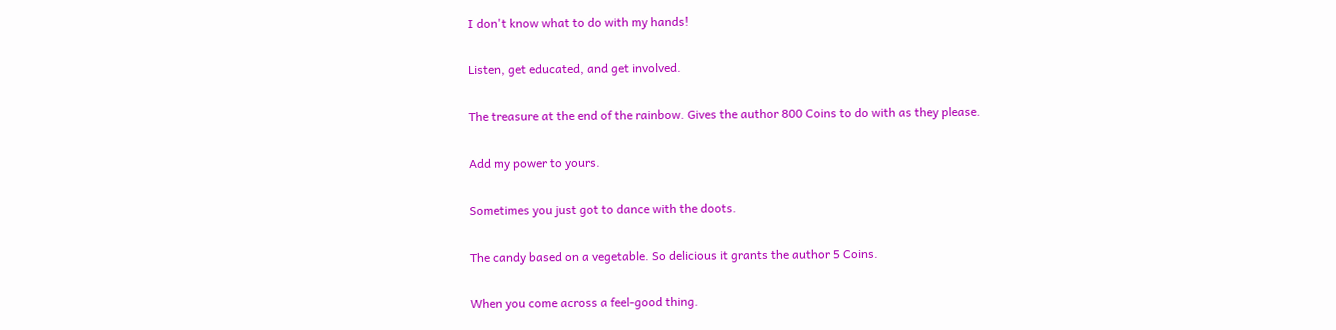I don't know what to do with my hands!

Listen, get educated, and get involved.

The treasure at the end of the rainbow. Gives the author 800 Coins to do with as they please.

Add my power to yours.

Sometimes you just got to dance with the doots.

The candy based on a vegetable. So delicious it grants the author 5 Coins.

When you come across a feel-good thing.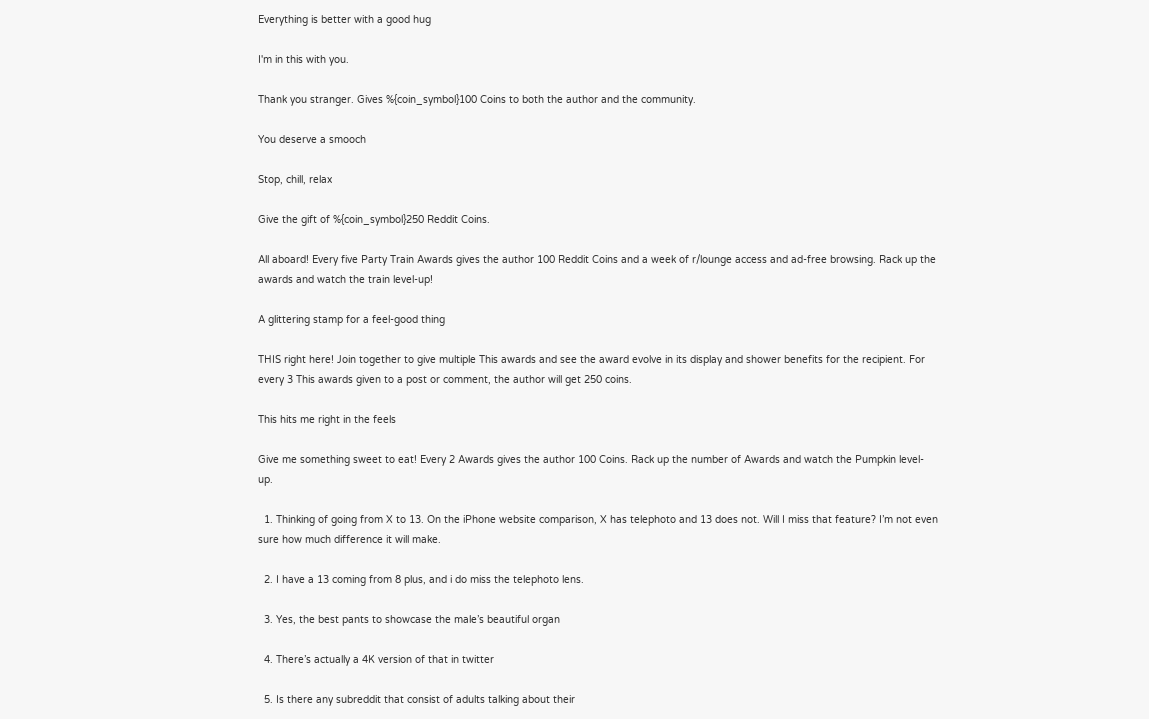Everything is better with a good hug

I'm in this with you.

Thank you stranger. Gives %{coin_symbol}100 Coins to both the author and the community.

You deserve a smooch

Stop, chill, relax

Give the gift of %{coin_symbol}250 Reddit Coins.

All aboard! Every five Party Train Awards gives the author 100 Reddit Coins and a week of r/lounge access and ad-free browsing. Rack up the awards and watch the train level-up!

A glittering stamp for a feel-good thing

THIS right here! Join together to give multiple This awards and see the award evolve in its display and shower benefits for the recipient. For every 3 This awards given to a post or comment, the author will get 250 coins.

This hits me right in the feels

Give me something sweet to eat! Every 2 Awards gives the author 100 Coins. Rack up the number of Awards and watch the Pumpkin level-up.

  1. Thinking of going from X to 13. On the iPhone website comparison, X has telephoto and 13 does not. Will I miss that feature? I’m not even sure how much difference it will make.

  2. I have a 13 coming from 8 plus, and i do miss the telephoto lens.

  3. Yes, the best pants to showcase the male’s beautiful organ

  4. There’s actually a 4K version of that in twitter

  5. Is there any subreddit that consist of adults talking about their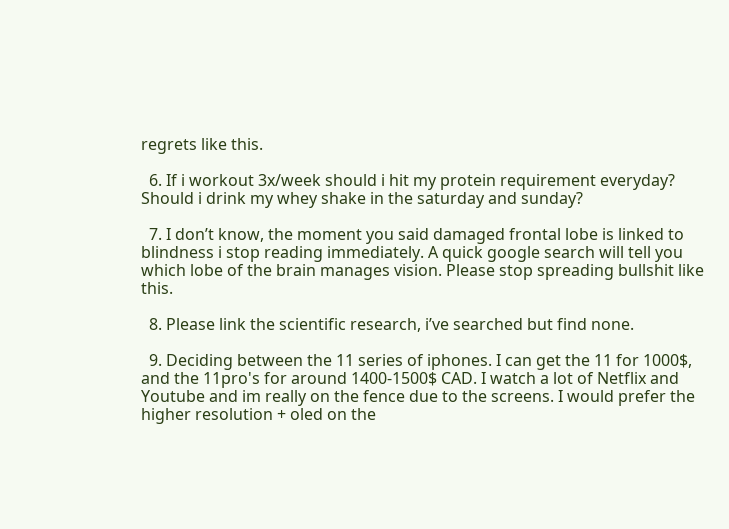regrets like this.

  6. If i workout 3x/week should i hit my protein requirement everyday? Should i drink my whey shake in the saturday and sunday?

  7. I don’t know, the moment you said damaged frontal lobe is linked to blindness i stop reading immediately. A quick google search will tell you which lobe of the brain manages vision. Please stop spreading bullshit like this.

  8. Please link the scientific research, i’ve searched but find none.

  9. Deciding between the 11 series of iphones. I can get the 11 for 1000$, and the 11pro's for around 1400-1500$ CAD. I watch a lot of Netflix and Youtube and im really on the fence due to the screens. I would prefer the higher resolution + oled on the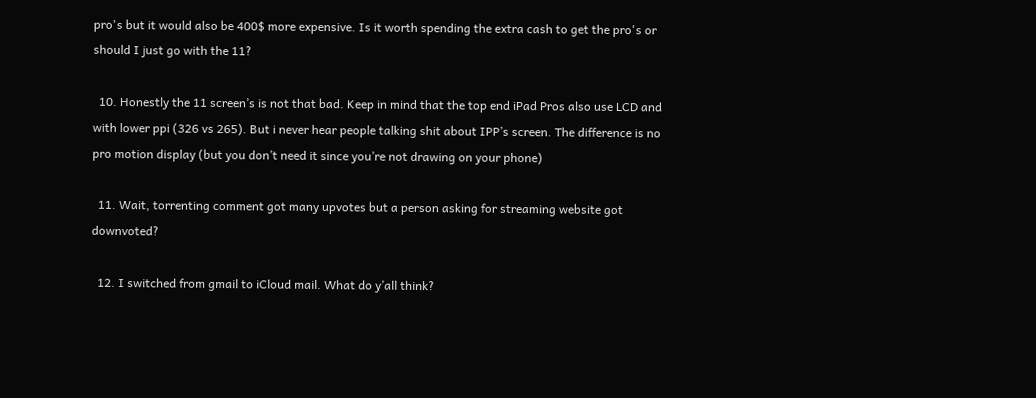pro's but it would also be 400$ more expensive. Is it worth spending the extra cash to get the pro's or should I just go with the 11?

  10. Honestly the 11 screen’s is not that bad. Keep in mind that the top end iPad Pros also use LCD and with lower ppi (326 vs 265). But i never hear people talking shit about IPP’s screen. The difference is no pro motion display (but you don’t need it since you’re not drawing on your phone)

  11. Wait, torrenting comment got many upvotes but a person asking for streaming website got downvoted?

  12. I switched from gmail to iCloud mail. What do y’all think?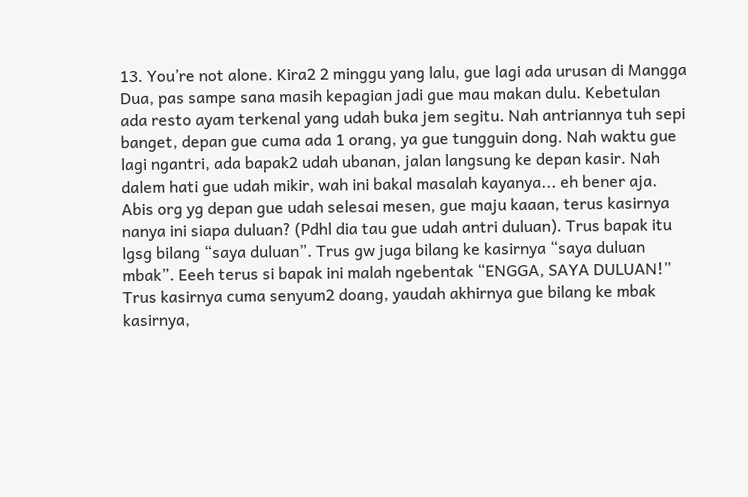13. You’re not alone. Kira2 2 minggu yang lalu, gue lagi ada urusan di Mangga Dua, pas sampe sana masih kepagian jadi gue mau makan dulu. Kebetulan ada resto ayam terkenal yang udah buka jem segitu. Nah antriannya tuh sepi banget, depan gue cuma ada 1 orang, ya gue tungguin dong. Nah waktu gue lagi ngantri, ada bapak2 udah ubanan, jalan langsung ke depan kasir. Nah dalem hati gue udah mikir, wah ini bakal masalah kayanya... eh bener aja. Abis org yg depan gue udah selesai mesen, gue maju kaaan, terus kasirnya nanya ini siapa duluan? (Pdhl dia tau gue udah antri duluan). Trus bapak itu lgsg bilang “saya duluan”. Trus gw juga bilang ke kasirnya “saya duluan mbak”. Eeeh terus si bapak ini malah ngebentak “ENGGA, SAYA DULUAN!” Trus kasirnya cuma senyum2 doang, yaudah akhirnya gue bilang ke mbak kasirnya,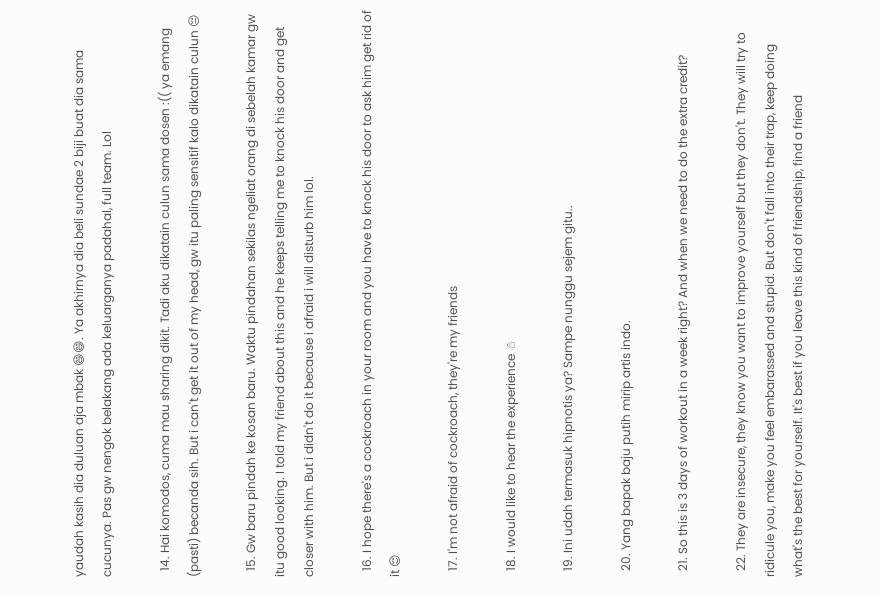yaudah kasih dia duluan aja mbak 😄😄. Ya akhirnya dia beli sundae 2 biji buat dia sama cucunya. Pas gw nengok belakang ada keluarganya padahal, full team. Lol

  14. Hai komodos, cuma mau sharing dikit. Tadi aku dikatain culun sama dosen :(( ya emang (pasti) becanda sih. But i can't get it out of my head, gw itu paling sensitif kalo dikatain culun 😔

  15. Gw baru pindah ke kosan baru. Waktu pindahan sekilas ngeliat orang di sebelah kamar gw itu good looking. I told my friend about this and he keeps telling me to knock his door and get closer with him. But i didn't do it because i afraid i will disturb him lol.

  16. I hope there's a cockroach in your room and you have to knock his door to ask him get rid of it 😌

  17. I'm not afraid of cockroach, they're my friends

  18. I would like to hear the experience ☃

  19. Ini udah termasuk hipnotis ya? Sampe nunggu sejem gitu..

  20. Yang bapak baju putih mirip artis indo.

  21. So this is 3 days of workout in a week right? And when we need to do the extra credit?

  22. They are insecure, they know you want to improve yourself but they don't. They will try to ridicule you, make you feel embarassed and stupid. But don't fall into their trap, keep doing what's the best for yourself. It's best if you leave this kind of friendship, find a friend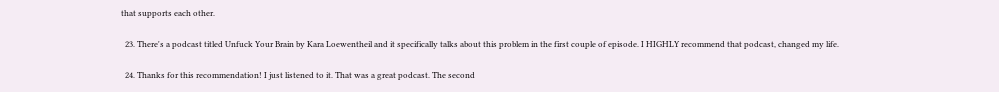that supports each other.

  23. There's a podcast titled Unfuck Your Brain by Kara Loewentheil and it specifically talks about this problem in the first couple of episode. I HIGHLY recommend that podcast, changed my life.

  24. Thanks for this recommendation! I just listened to it. That was a great podcast. The second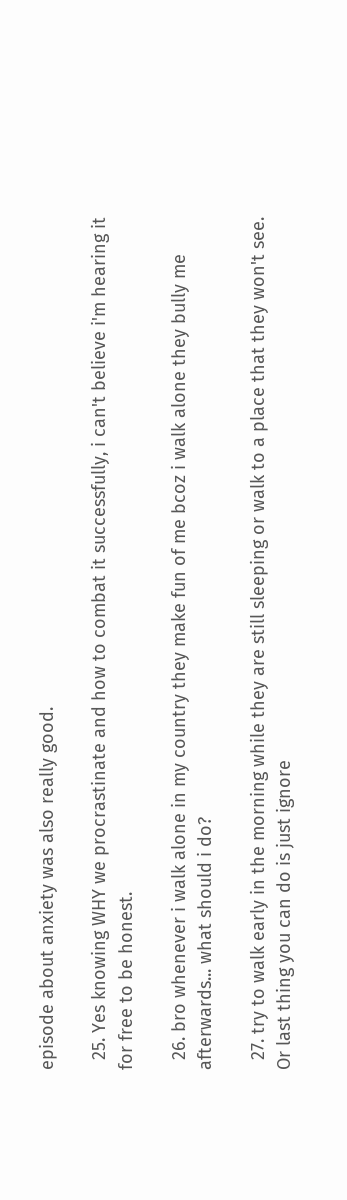episode about anxiety was also really good.

  25. Yes knowing WHY we procrastinate and how to combat it successfully, i can't believe i'm hearing it for free to be honest.

  26. bro whenever i walk alone in my country they make fun of me bcoz i walk alone they bully me afterwards... what should i do?

  27. try to walk early in the morning while they are still sleeping or walk to a place that they won't see. Or last thing you can do is just ignore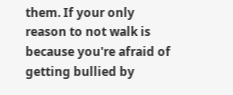them. If your only reason to not walk is because you're afraid of getting bullied by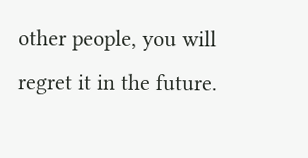other people, you will regret it in the future.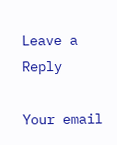Leave a Reply

Your email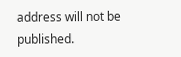address will not be published.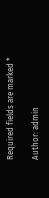Required fields are marked *

Author: admin